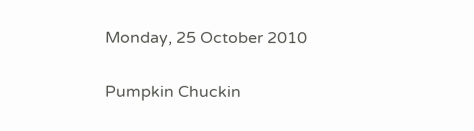Monday, 25 October 2010

Pumpkin Chuckin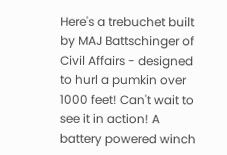Here's a trebuchet built by MAJ Battschinger of Civil Affairs - designed to hurl a pumkin over 1000 feet! Can't wait to see it in action! A battery powered winch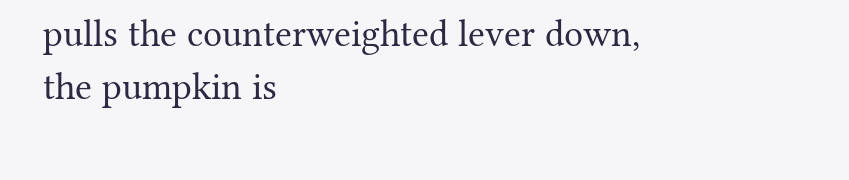pulls the counterweighted lever down, the pumpkin is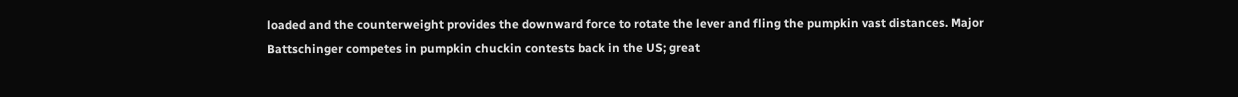loaded and the counterweight provides the downward force to rotate the lever and fling the pumpkin vast distances. Major Battschinger competes in pumpkin chuckin contests back in the US; great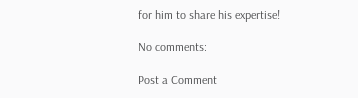for him to share his expertise!

No comments:

Post a Comment